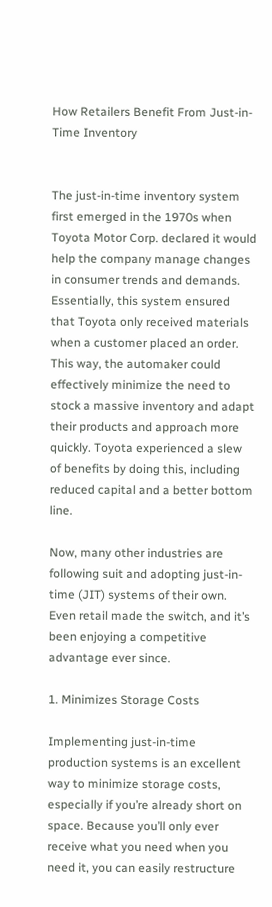How Retailers Benefit From Just-in-Time Inventory


The just-in-time inventory system first emerged in the 1970s when Toyota Motor Corp. declared it would help the company manage changes in consumer trends and demands. Essentially, this system ensured that Toyota only received materials when a customer placed an order. This way, the automaker could effectively minimize the need to stock a massive inventory and adapt their products and approach more quickly. Toyota experienced a slew of benefits by doing this, including reduced capital and a better bottom line.

Now, many other industries are following suit and adopting just-in-time (JIT) systems of their own. Even retail made the switch, and it’s been enjoying a competitive advantage ever since.

1. Minimizes Storage Costs

Implementing just-in-time production systems is an excellent way to minimize storage costs, especially if you’re already short on space. Because you’ll only ever receive what you need when you need it, you can easily restructure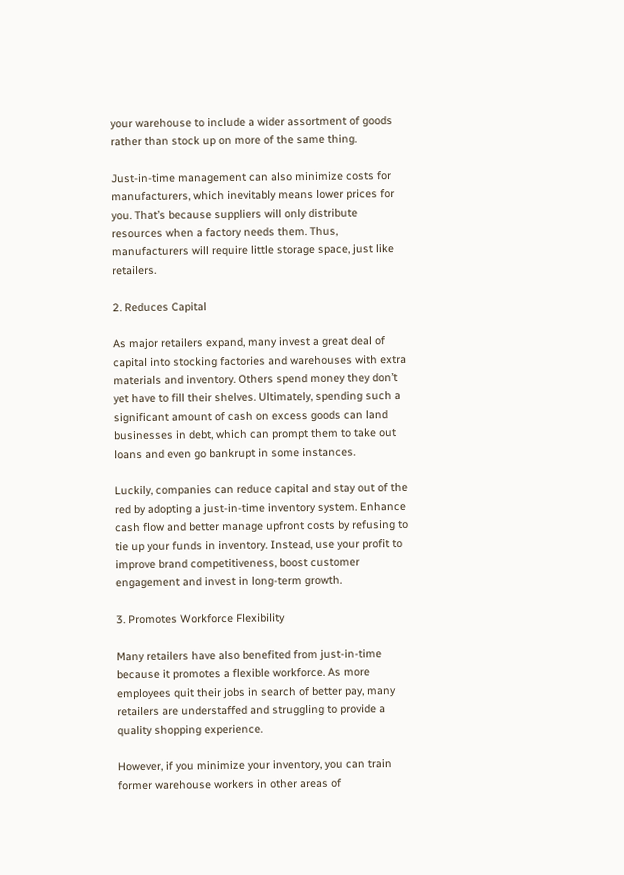your warehouse to include a wider assortment of goods rather than stock up on more of the same thing.

Just-in-time management can also minimize costs for manufacturers, which inevitably means lower prices for you. That’s because suppliers will only distribute resources when a factory needs them. Thus, manufacturers will require little storage space, just like retailers.

2. Reduces Capital

As major retailers expand, many invest a great deal of capital into stocking factories and warehouses with extra materials and inventory. Others spend money they don’t yet have to fill their shelves. Ultimately, spending such a significant amount of cash on excess goods can land businesses in debt, which can prompt them to take out loans and even go bankrupt in some instances.

Luckily, companies can reduce capital and stay out of the red by adopting a just-in-time inventory system. Enhance cash flow and better manage upfront costs by refusing to tie up your funds in inventory. Instead, use your profit to improve brand competitiveness, boost customer engagement and invest in long-term growth.

3. Promotes Workforce Flexibility

Many retailers have also benefited from just-in-time because it promotes a flexible workforce. As more employees quit their jobs in search of better pay, many retailers are understaffed and struggling to provide a quality shopping experience.

However, if you minimize your inventory, you can train former warehouse workers in other areas of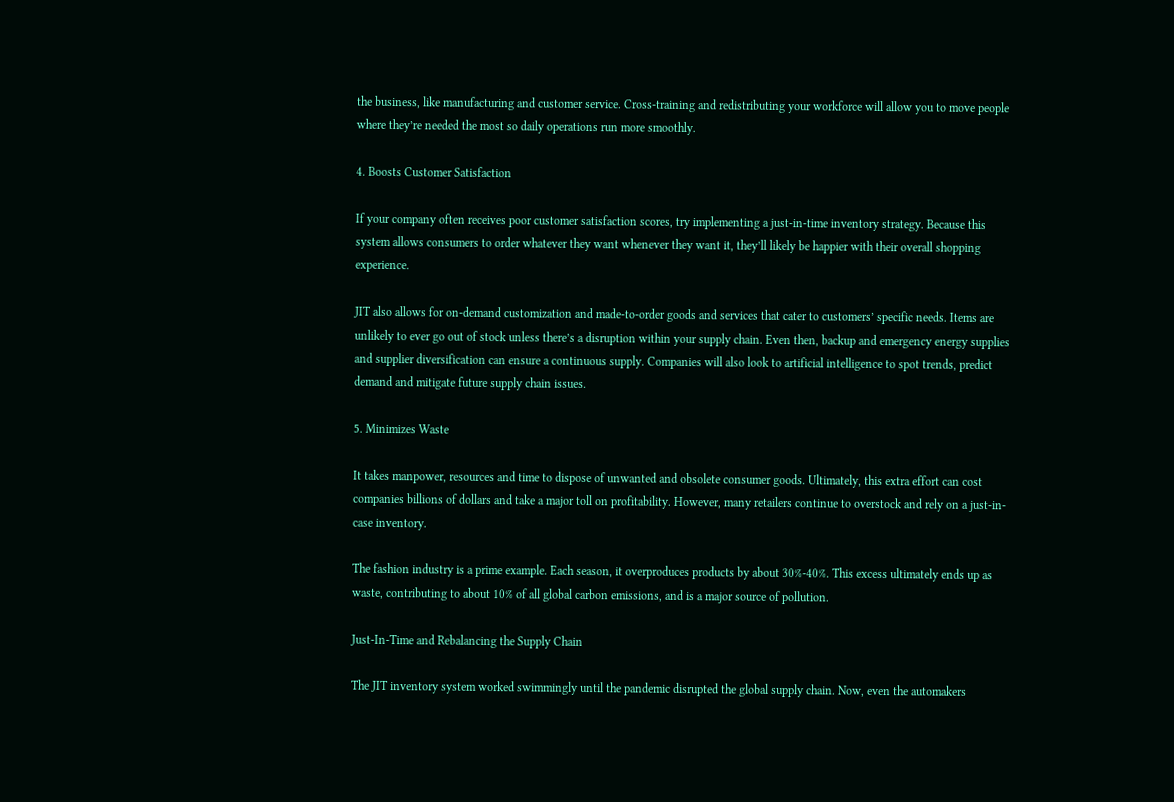the business, like manufacturing and customer service. Cross-training and redistributing your workforce will allow you to move people where they’re needed the most so daily operations run more smoothly.

4. Boosts Customer Satisfaction

If your company often receives poor customer satisfaction scores, try implementing a just-in-time inventory strategy. Because this system allows consumers to order whatever they want whenever they want it, they’ll likely be happier with their overall shopping experience.

JIT also allows for on-demand customization and made-to-order goods and services that cater to customers’ specific needs. Items are unlikely to ever go out of stock unless there’s a disruption within your supply chain. Even then, backup and emergency energy supplies and supplier diversification can ensure a continuous supply. Companies will also look to artificial intelligence to spot trends, predict demand and mitigate future supply chain issues.

5. Minimizes Waste

It takes manpower, resources and time to dispose of unwanted and obsolete consumer goods. Ultimately, this extra effort can cost companies billions of dollars and take a major toll on profitability. However, many retailers continue to overstock and rely on a just-in-case inventory.

The fashion industry is a prime example. Each season, it overproduces products by about 30%-40%. This excess ultimately ends up as waste, contributing to about 10% of all global carbon emissions, and is a major source of pollution.

Just-In-Time and Rebalancing the Supply Chain

The JIT inventory system worked swimmingly until the pandemic disrupted the global supply chain. Now, even the automakers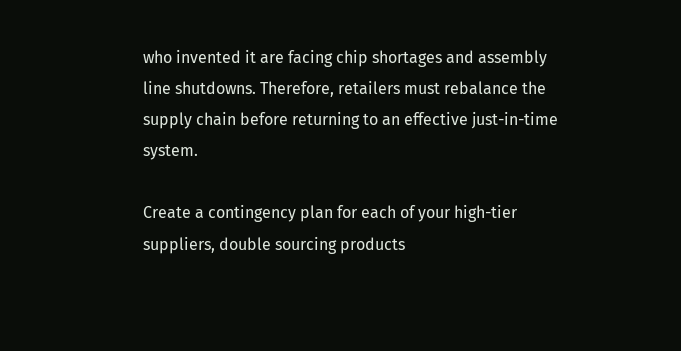who invented it are facing chip shortages and assembly line shutdowns. Therefore, retailers must rebalance the supply chain before returning to an effective just-in-time system.

Create a contingency plan for each of your high-tier suppliers, double sourcing products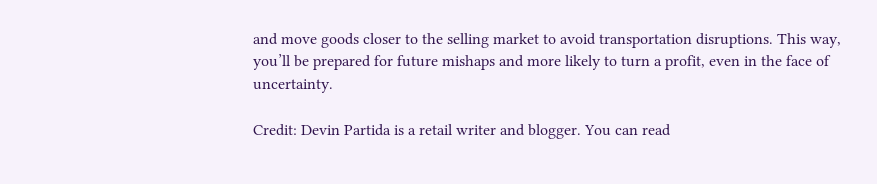and move goods closer to the selling market to avoid transportation disruptions. This way, you’ll be prepared for future mishaps and more likely to turn a profit, even in the face of uncertainty.

Credit: Devin Partida is a retail writer and blogger. You can read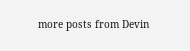more posts from Devin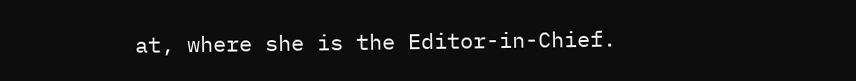at, where she is the Editor-in-Chief.